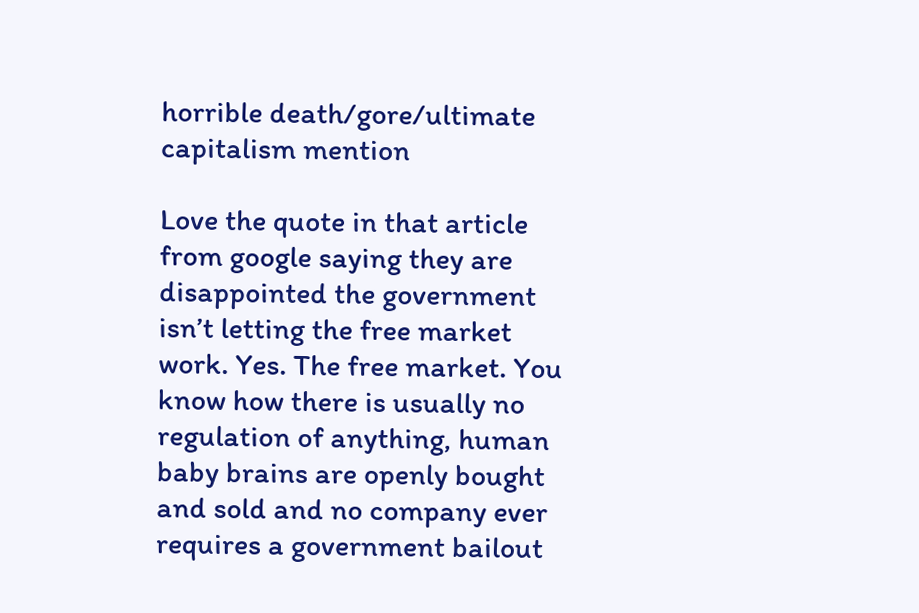horrible death/gore/ultimate capitalism mention

Love the quote in that article from google saying they are disappointed the government isn’t letting the free market work. Yes. The free market. You know how there is usually no regulation of anything, human baby brains are openly bought and sold and no company ever requires a government bailout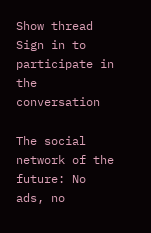Show thread
Sign in to participate in the conversation

The social network of the future: No ads, no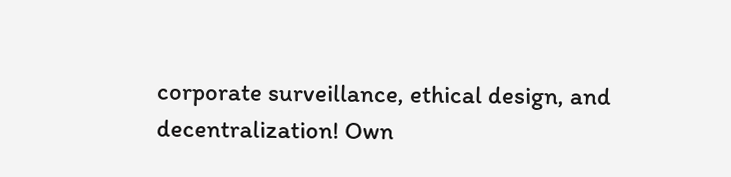corporate surveillance, ethical design, and decentralization! Own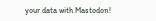your data with Mastodon!